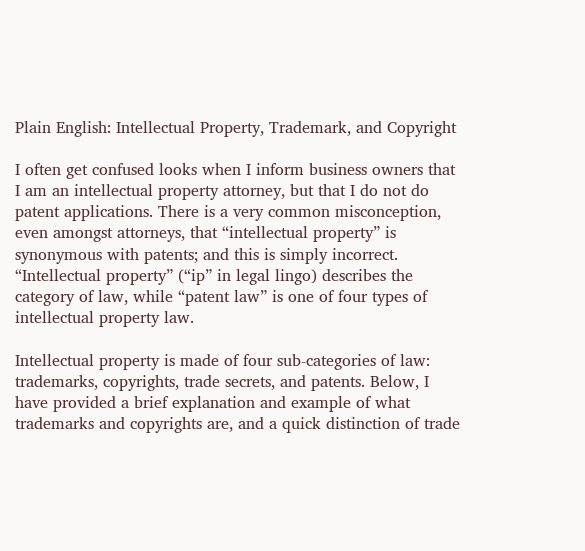Plain English: Intellectual Property, Trademark, and Copyright

I often get confused looks when I inform business owners that I am an intellectual property attorney, but that I do not do patent applications. There is a very common misconception, even amongst attorneys, that “intellectual property” is synonymous with patents; and this is simply incorrect. “Intellectual property” (“ip” in legal lingo) describes the category of law, while “patent law” is one of four types of intellectual property law.

Intellectual property is made of four sub-categories of law: trademarks, copyrights, trade secrets, and patents. Below, I have provided a brief explanation and example of what trademarks and copyrights are, and a quick distinction of trade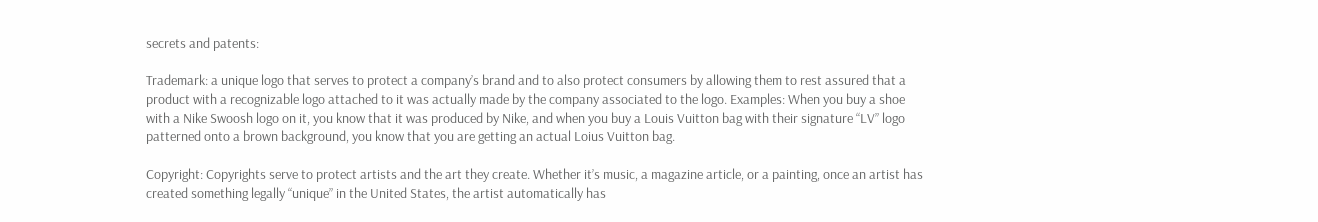secrets and patents:

Trademark: a unique logo that serves to protect a company’s brand and to also protect consumers by allowing them to rest assured that a product with a recognizable logo attached to it was actually made by the company associated to the logo. Examples: When you buy a shoe with a Nike Swoosh logo on it, you know that it was produced by Nike, and when you buy a Louis Vuitton bag with their signature “LV” logo patterned onto a brown background, you know that you are getting an actual Loius Vuitton bag.

Copyright: Copyrights serve to protect artists and the art they create. Whether it’s music, a magazine article, or a painting, once an artist has created something legally “unique” in the United States, the artist automatically has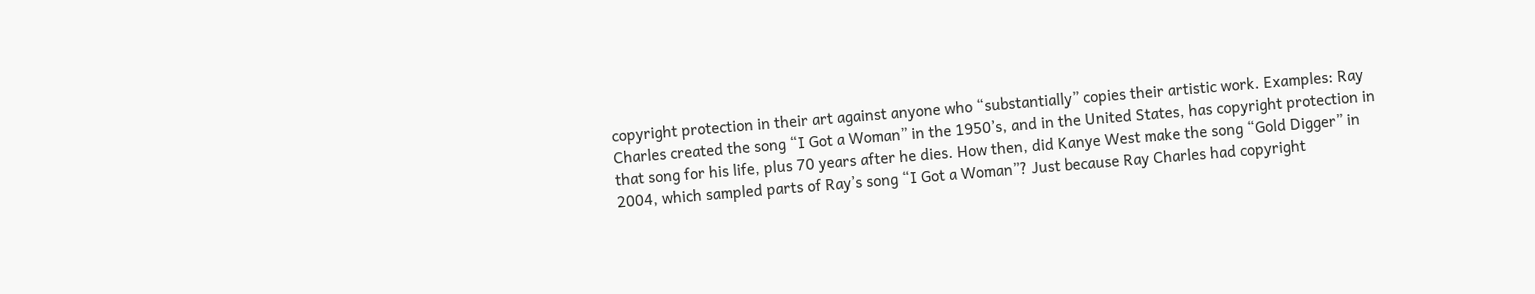copyright protection in their art against anyone who “substantially” copies their artistic work. Examples: Ray Charles created the song “I Got a Woman” in the 1950’s, and in the United States, has copyright protection in that song for his life, plus 70 years after he dies. How then, did Kanye West make the song “Gold Digger” in 2004, which sampled parts of Ray’s song “I Got a Woman”? Just because Ray Charles had copyright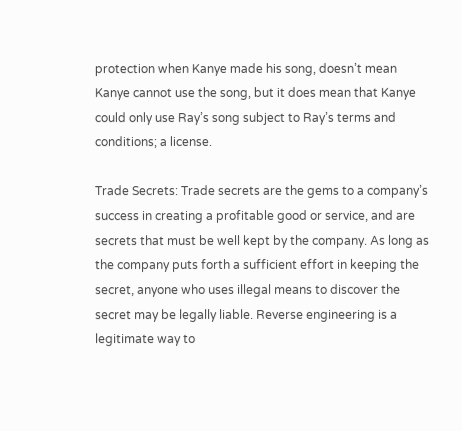protection when Kanye made his song, doesn’t mean Kanye cannot use the song, but it does mean that Kanye could only use Ray’s song subject to Ray’s terms and conditions; a license.

Trade Secrets: Trade secrets are the gems to a company’s success in creating a profitable good or service, and are secrets that must be well kept by the company. As long as the company puts forth a sufficient effort in keeping the secret, anyone who uses illegal means to discover the secret may be legally liable. Reverse engineering is a legitimate way to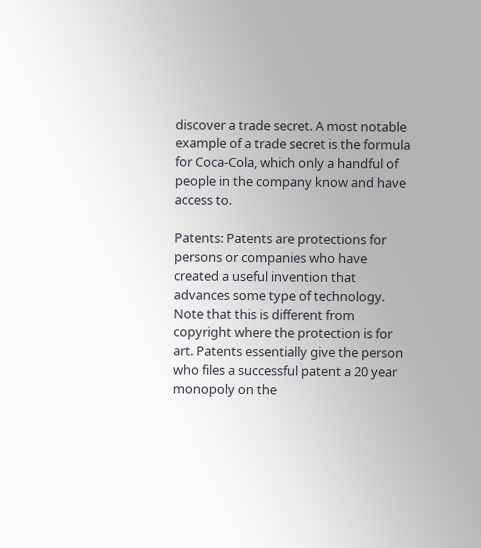discover a trade secret. A most notable example of a trade secret is the formula for Coca-Cola, which only a handful of people in the company know and have access to.

Patents: Patents are protections for persons or companies who have created a useful invention that advances some type of technology. Note that this is different from copyright where the protection is for art. Patents essentially give the person who files a successful patent a 20 year monopoly on the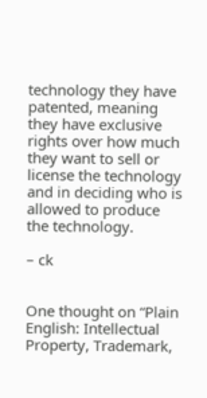technology they have patented, meaning they have exclusive rights over how much they want to sell or license the technology and in deciding who is allowed to produce the technology.

– ck


One thought on “Plain English: Intellectual Property, Trademark,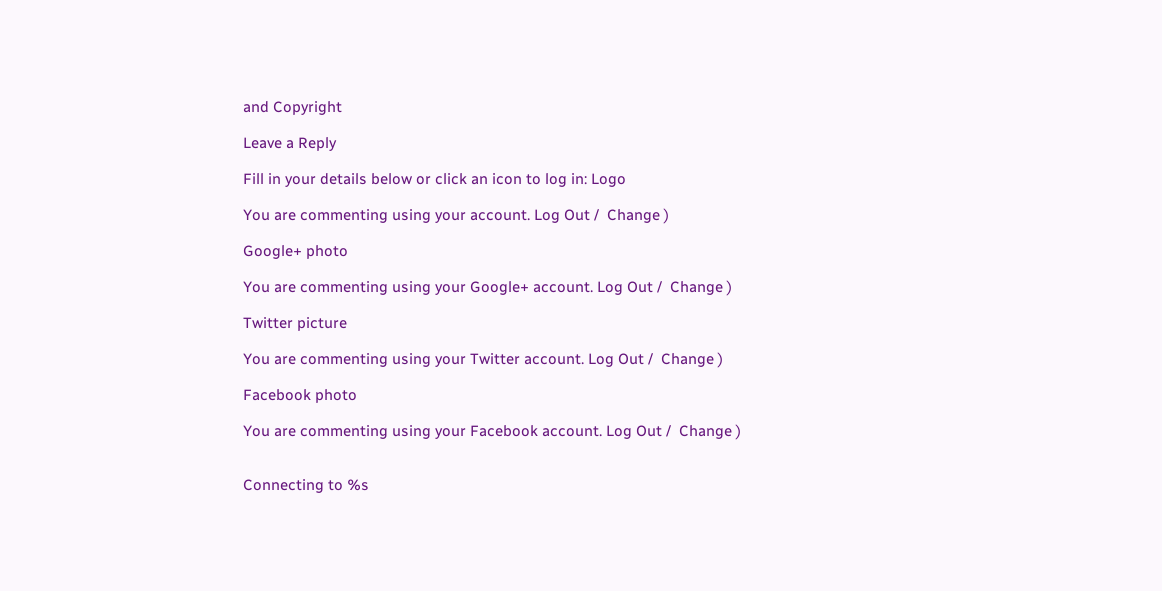and Copyright

Leave a Reply

Fill in your details below or click an icon to log in: Logo

You are commenting using your account. Log Out /  Change )

Google+ photo

You are commenting using your Google+ account. Log Out /  Change )

Twitter picture

You are commenting using your Twitter account. Log Out /  Change )

Facebook photo

You are commenting using your Facebook account. Log Out /  Change )


Connecting to %s